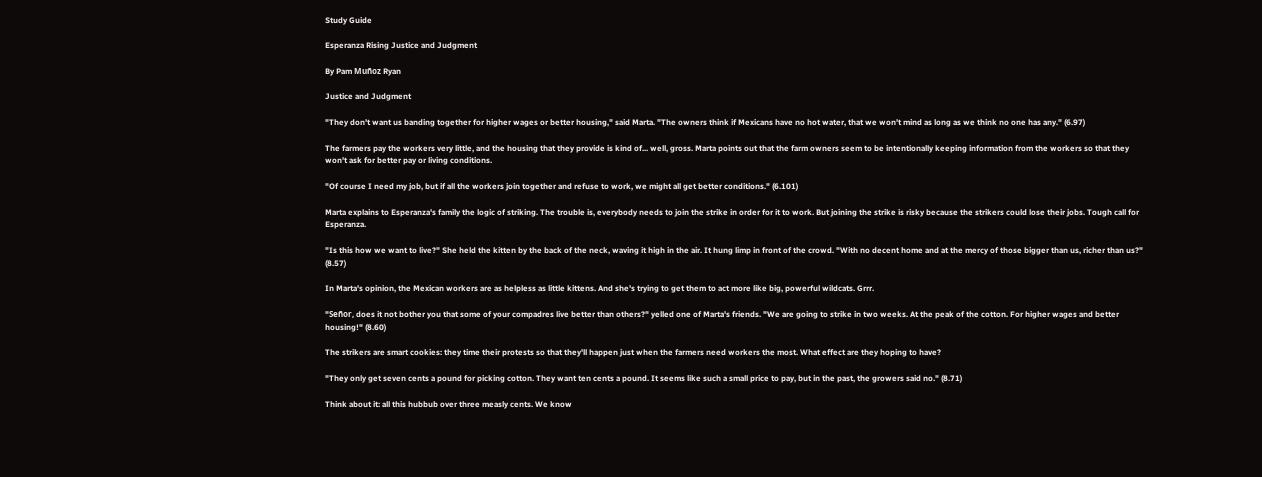Study Guide

Esperanza Rising Justice and Judgment

By Pam Muñoz Ryan

Justice and Judgment

"They don't want us banding together for higher wages or better housing," said Marta. "The owners think if Mexicans have no hot water, that we won't mind as long as we think no one has any." (6.97)

The farmers pay the workers very little, and the housing that they provide is kind of... well, gross. Marta points out that the farm owners seem to be intentionally keeping information from the workers so that they won't ask for better pay or living conditions.

"Of course I need my job, but if all the workers join together and refuse to work, we might all get better conditions." (6.101)

Marta explains to Esperanza's family the logic of striking. The trouble is, everybody needs to join the strike in order for it to work. But joining the strike is risky because the strikers could lose their jobs. Tough call for Esperanza.

"Is this how we want to live?" She held the kitten by the back of the neck, waving it high in the air. It hung limp in front of the crowd. "With no decent home and at the mercy of those bigger than us, richer than us?" (8.57)

In Marta's opinion, the Mexican workers are as helpless as little kittens. And she's trying to get them to act more like big, powerful wildcats. Grrr.

"Señor, does it not bother you that some of your compadres live better than others?" yelled one of Marta's friends. "We are going to strike in two weeks. At the peak of the cotton. For higher wages and better housing!" (8.60)

The strikers are smart cookies: they time their protests so that they'll happen just when the farmers need workers the most. What effect are they hoping to have?

"They only get seven cents a pound for picking cotton. They want ten cents a pound. It seems like such a small price to pay, but in the past, the growers said no." (8.71)

Think about it: all this hubbub over three measly cents. We know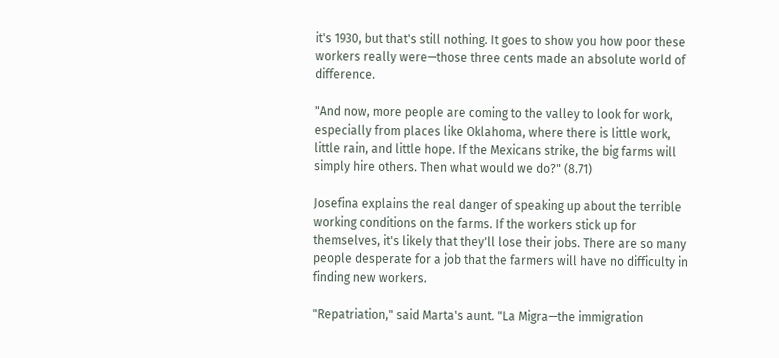it's 1930, but that's still nothing. It goes to show you how poor these workers really were—those three cents made an absolute world of difference.

"And now, more people are coming to the valley to look for work, especially from places like Oklahoma, where there is little work, little rain, and little hope. If the Mexicans strike, the big farms will simply hire others. Then what would we do?" (8.71)

Josefina explains the real danger of speaking up about the terrible working conditions on the farms. If the workers stick up for themselves, it's likely that they'll lose their jobs. There are so many people desperate for a job that the farmers will have no difficulty in finding new workers.

"Repatriation," said Marta's aunt. "La Migra—the immigration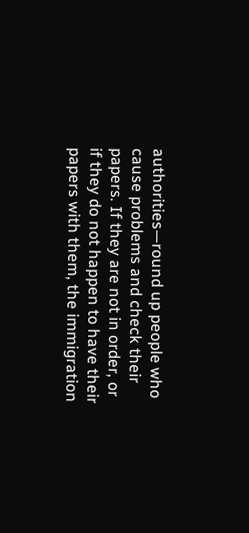authorities—round up people who cause problems and check their papers. If they are not in order, or if they do not happen to have their papers with them, the immigration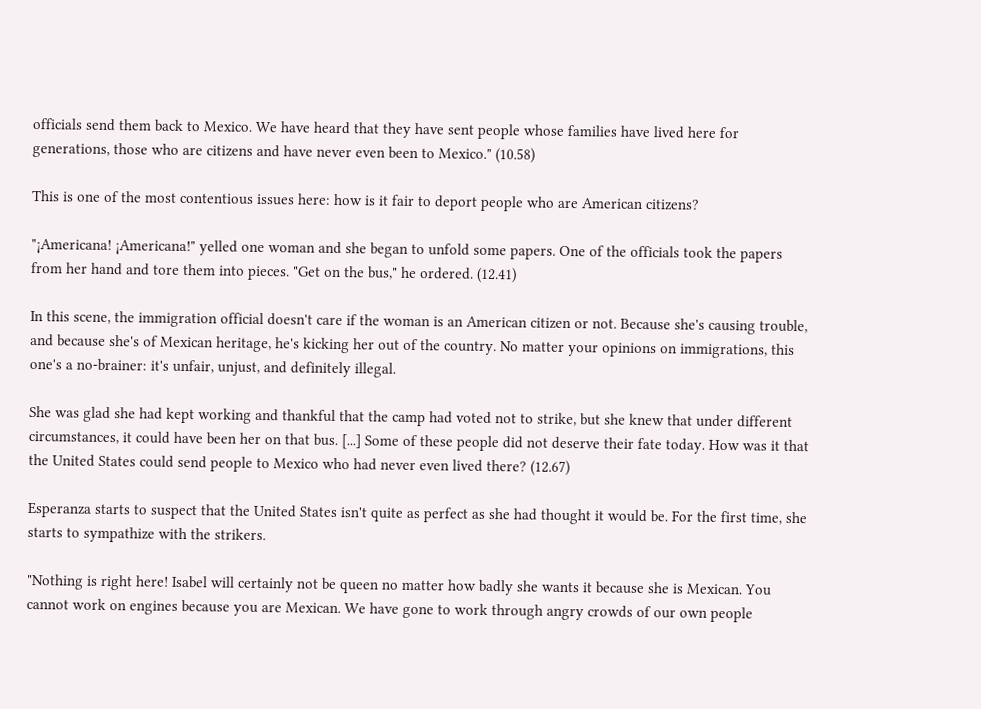officials send them back to Mexico. We have heard that they have sent people whose families have lived here for generations, those who are citizens and have never even been to Mexico." (10.58)

This is one of the most contentious issues here: how is it fair to deport people who are American citizens?

"¡Americana! ¡Americana!" yelled one woman and she began to unfold some papers. One of the officials took the papers from her hand and tore them into pieces. "Get on the bus," he ordered. (12.41)

In this scene, the immigration official doesn't care if the woman is an American citizen or not. Because she's causing trouble, and because she's of Mexican heritage, he's kicking her out of the country. No matter your opinions on immigrations, this one's a no-brainer: it's unfair, unjust, and definitely illegal.

She was glad she had kept working and thankful that the camp had voted not to strike, but she knew that under different circumstances, it could have been her on that bus. [...] Some of these people did not deserve their fate today. How was it that the United States could send people to Mexico who had never even lived there? (12.67)

Esperanza starts to suspect that the United States isn't quite as perfect as she had thought it would be. For the first time, she starts to sympathize with the strikers.

"Nothing is right here! Isabel will certainly not be queen no matter how badly she wants it because she is Mexican. You cannot work on engines because you are Mexican. We have gone to work through angry crowds of our own people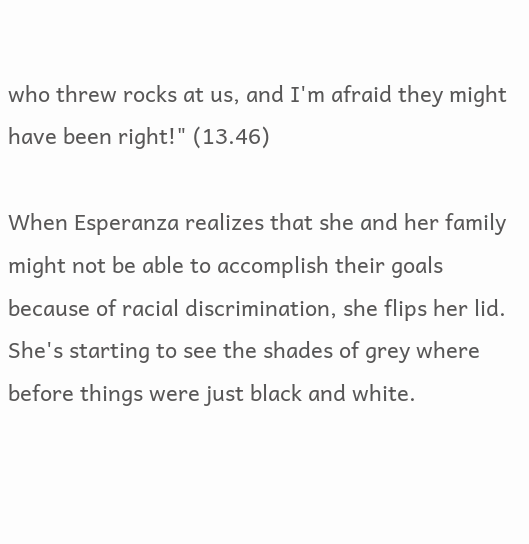who threw rocks at us, and I'm afraid they might have been right!" (13.46)

When Esperanza realizes that she and her family might not be able to accomplish their goals because of racial discrimination, she flips her lid. She's starting to see the shades of grey where before things were just black and white.